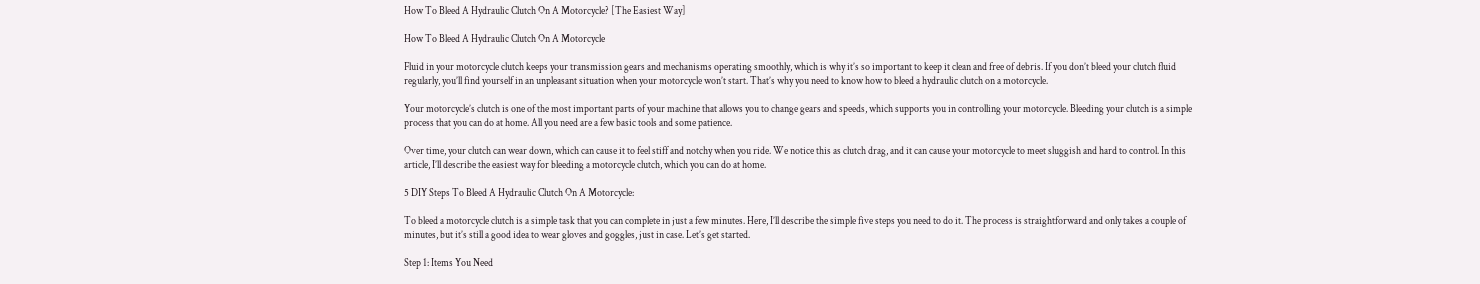How To Bleed A Hydraulic Clutch On A Motorcycle? [The Easiest Way]

How To Bleed A Hydraulic Clutch On A Motorcycle

Fluid in your motorcycle clutch keeps your transmission gears and mechanisms operating smoothly, which is why it’s so important to keep it clean and free of debris. If you don’t bleed your clutch fluid regularly, you’ll find yourself in an unpleasant situation when your motorcycle won’t start. That’s why you need to know how to bleed a hydraulic clutch on a motorcycle.

Your motorcycle’s clutch is one of the most important parts of your machine that allows you to change gears and speeds, which supports you in controlling your motorcycle. Bleeding your clutch is a simple process that you can do at home. All you need are a few basic tools and some patience.

Over time, your clutch can wear down, which can cause it to feel stiff and notchy when you ride. We notice this as clutch drag, and it can cause your motorcycle to meet sluggish and hard to control. In this article, I’ll describe the easiest way for bleeding a motorcycle clutch, which you can do at home.

5 DIY Steps To Bleed A Hydraulic Clutch On A Motorcycle:

To bleed a motorcycle clutch is a simple task that you can complete in just a few minutes. Here, I’ll describe the simple five steps you need to do it. The process is straightforward and only takes a couple of minutes, but it’s still a good idea to wear gloves and goggles, just in case. Let’s get started.

Step 1: Items You Need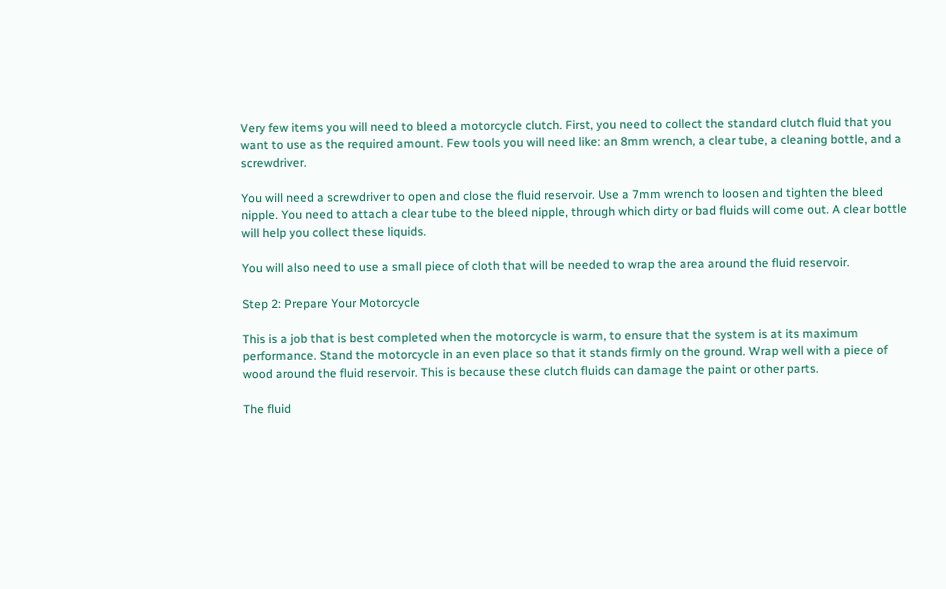Very few items you will need to bleed a motorcycle clutch. First, you need to collect the standard clutch fluid that you want to use as the required amount. Few tools you will need like: an 8mm wrench, a clear tube, a cleaning bottle, and a screwdriver.

You will need a screwdriver to open and close the fluid reservoir. Use a 7mm wrench to loosen and tighten the bleed nipple. You need to attach a clear tube to the bleed nipple, through which dirty or bad fluids will come out. A clear bottle will help you collect these liquids.

You will also need to use a small piece of cloth that will be needed to wrap the area around the fluid reservoir.

Step 2: Prepare Your Motorcycle

This is a job that is best completed when the motorcycle is warm, to ensure that the system is at its maximum performance. Stand the motorcycle in an even place so that it stands firmly on the ground. Wrap well with a piece of wood around the fluid reservoir. This is because these clutch fluids can damage the paint or other parts.

The fluid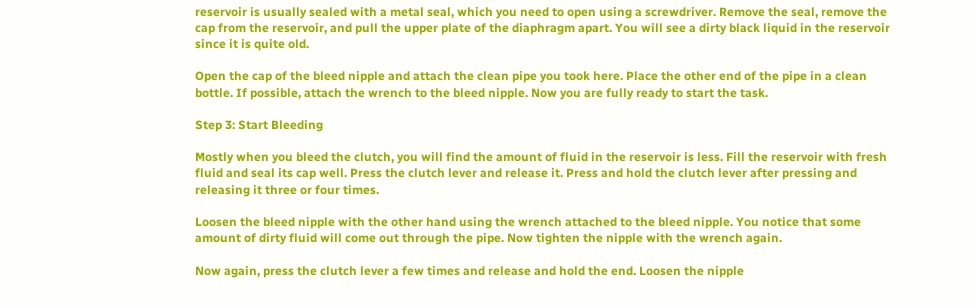reservoir is usually sealed with a metal seal, which you need to open using a screwdriver. Remove the seal, remove the cap from the reservoir, and pull the upper plate of the diaphragm apart. You will see a dirty black liquid in the reservoir since it is quite old.

Open the cap of the bleed nipple and attach the clean pipe you took here. Place the other end of the pipe in a clean bottle. If possible, attach the wrench to the bleed nipple. Now you are fully ready to start the task.

Step 3: Start Bleeding

Mostly when you bleed the clutch, you will find the amount of fluid in the reservoir is less. Fill the reservoir with fresh fluid and seal its cap well. Press the clutch lever and release it. Press and hold the clutch lever after pressing and releasing it three or four times.

Loosen the bleed nipple with the other hand using the wrench attached to the bleed nipple. You notice that some amount of dirty fluid will come out through the pipe. Now tighten the nipple with the wrench again.

Now again, press the clutch lever a few times and release and hold the end. Loosen the nipple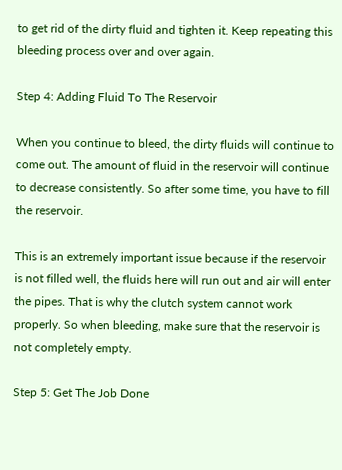to get rid of the dirty fluid and tighten it. Keep repeating this bleeding process over and over again.

Step 4: Adding Fluid To The Reservoir

When you continue to bleed, the dirty fluids will continue to come out. The amount of fluid in the reservoir will continue to decrease consistently. So after some time, you have to fill the reservoir.

This is an extremely important issue because if the reservoir is not filled well, the fluids here will run out and air will enter the pipes. That is why the clutch system cannot work properly. So when bleeding, make sure that the reservoir is not completely empty.

Step 5: Get The Job Done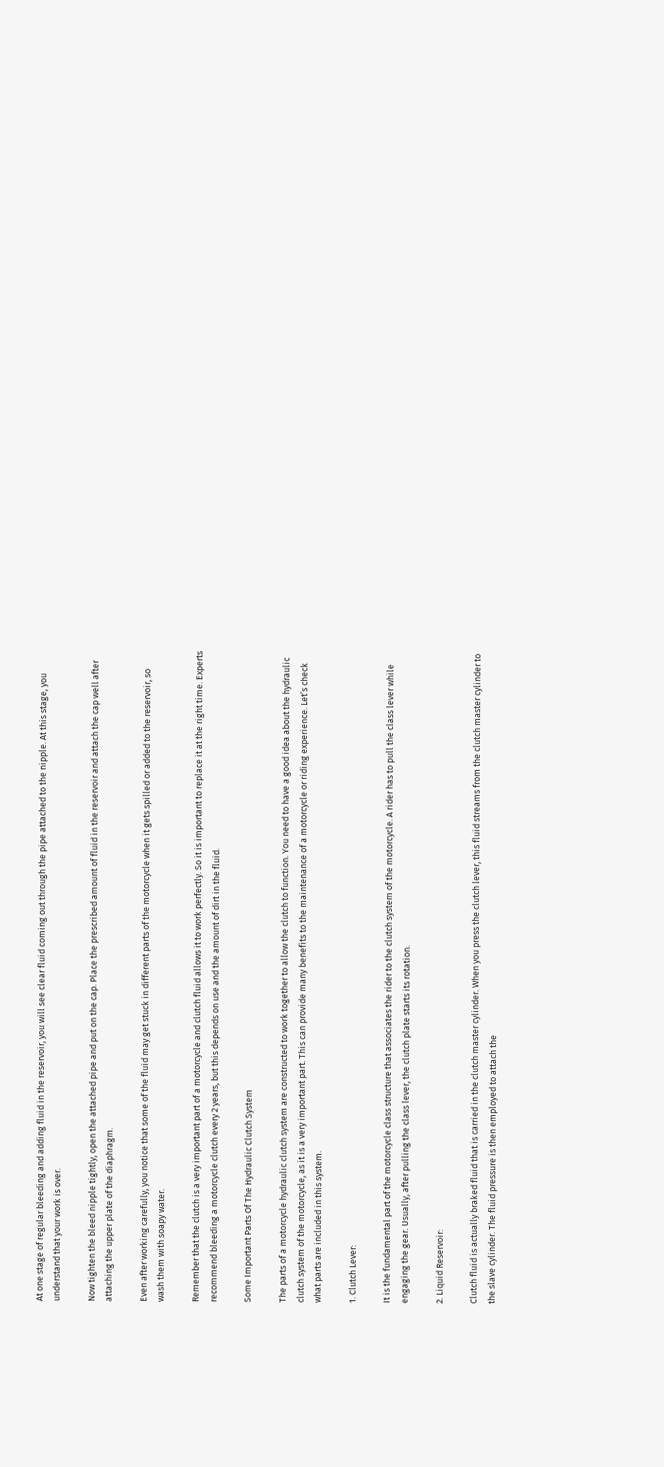At one stage of regular bleeding and adding fluid in the reservoir, you will see clear fluid coming out through the pipe attached to the nipple. At this stage, you understand that your work is over.

Now tighten the bleed nipple tightly, open the attached pipe and put on the cap. Place the prescribed amount of fluid in the reservoir and attach the cap well after attaching the upper plate of the diaphragm.

Even after working carefully, you notice that some of the fluid may get stuck in different parts of the motorcycle when it gets spilled or added to the reservoir, so wash them with soapy water.

Remember that the clutch is a very important part of a motorcycle and clutch fluid allows it to work perfectly. So it is important to replace it at the right time. Experts recommend bleeding a motorcycle clutch every 2 years, but this depends on use and the amount of dirt in the fluid.

Some Important Parts Of The Hydraulic Clutch System

The parts of a motorcycle hydraulic clutch system are constructed to work together to allow the clutch to function. You need to have a good idea about the hydraulic clutch system of the motorcycle, as it is a very important part. This can provide many benefits to the maintenance of a motorcycle or riding experience. Let’s check what parts are included in this system.

1. Clutch Lever:

It is the fundamental part of the motorcycle class structure that associates the rider to the clutch system of the motorcycle. A rider has to pull the class lever while engaging the gear. Usually, after pulling the class lever, the clutch plate starts its rotation.

2. Liquid Reservoir:

Clutch fluid is actually braked fluid that is carried in the clutch master cylinder. When you press the clutch lever, this fluid streams from the clutch master cylinder to the slave cylinder. The fluid pressure is then employed to attach the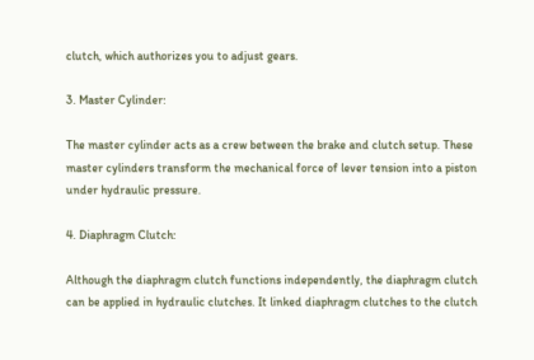clutch, which authorizes you to adjust gears.

3. Master Cylinder:

The master cylinder acts as a crew between the brake and clutch setup. These master cylinders transform the mechanical force of lever tension into a piston under hydraulic pressure.

4. Diaphragm Clutch:

Although the diaphragm clutch functions independently, the diaphragm clutch can be applied in hydraulic clutches. It linked diaphragm clutches to the clutch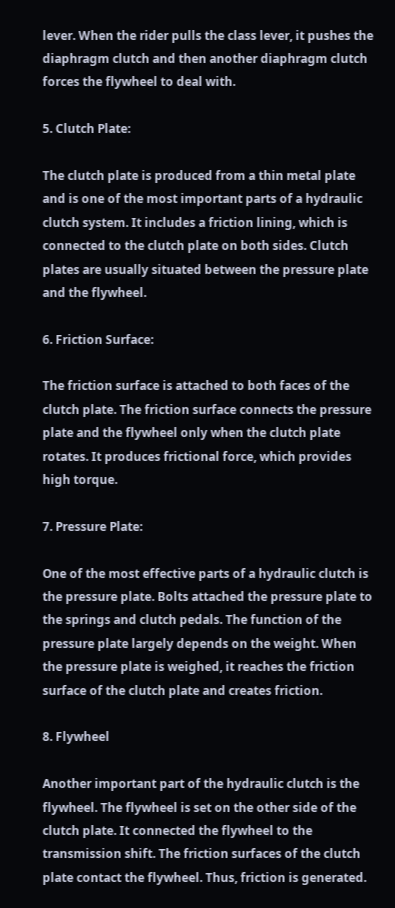lever. When the rider pulls the class lever, it pushes the diaphragm clutch and then another diaphragm clutch forces the flywheel to deal with.

5. Clutch Plate:

The clutch plate is produced from a thin metal plate and is one of the most important parts of a hydraulic clutch system. It includes a friction lining, which is connected to the clutch plate on both sides. Clutch plates are usually situated between the pressure plate and the flywheel.

6. Friction Surface:

The friction surface is attached to both faces of the clutch plate. The friction surface connects the pressure plate and the flywheel only when the clutch plate rotates. It produces frictional force, which provides high torque.

7. Pressure Plate:

One of the most effective parts of a hydraulic clutch is the pressure plate. Bolts attached the pressure plate to the springs and clutch pedals. The function of the pressure plate largely depends on the weight. When the pressure plate is weighed, it reaches the friction surface of the clutch plate and creates friction.

8. Flywheel

Another important part of the hydraulic clutch is the flywheel. The flywheel is set on the other side of the clutch plate. It connected the flywheel to the transmission shift. The friction surfaces of the clutch plate contact the flywheel. Thus, friction is generated.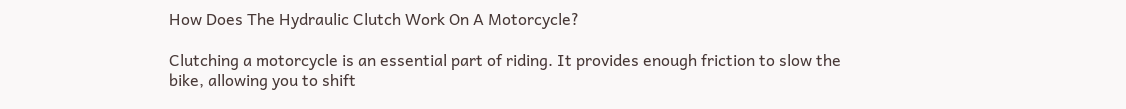How Does The Hydraulic Clutch Work On A Motorcycle?

Clutching a motorcycle is an essential part of riding. It provides enough friction to slow the bike, allowing you to shift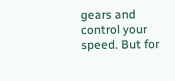gears and control your speed. But for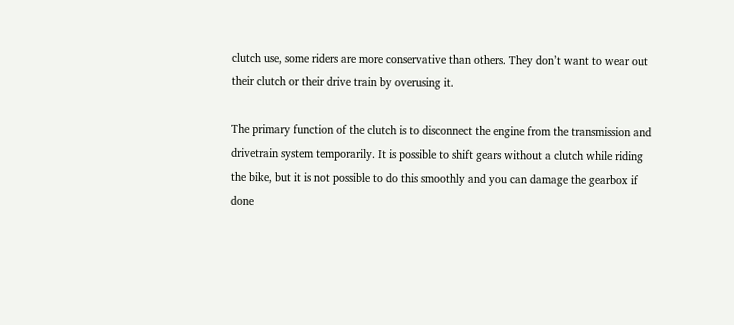clutch use, some riders are more conservative than others. They don’t want to wear out their clutch or their drive train by overusing it.

The primary function of the clutch is to disconnect the engine from the transmission and drivetrain system temporarily. It is possible to shift gears without a clutch while riding the bike, but it is not possible to do this smoothly and you can damage the gearbox if done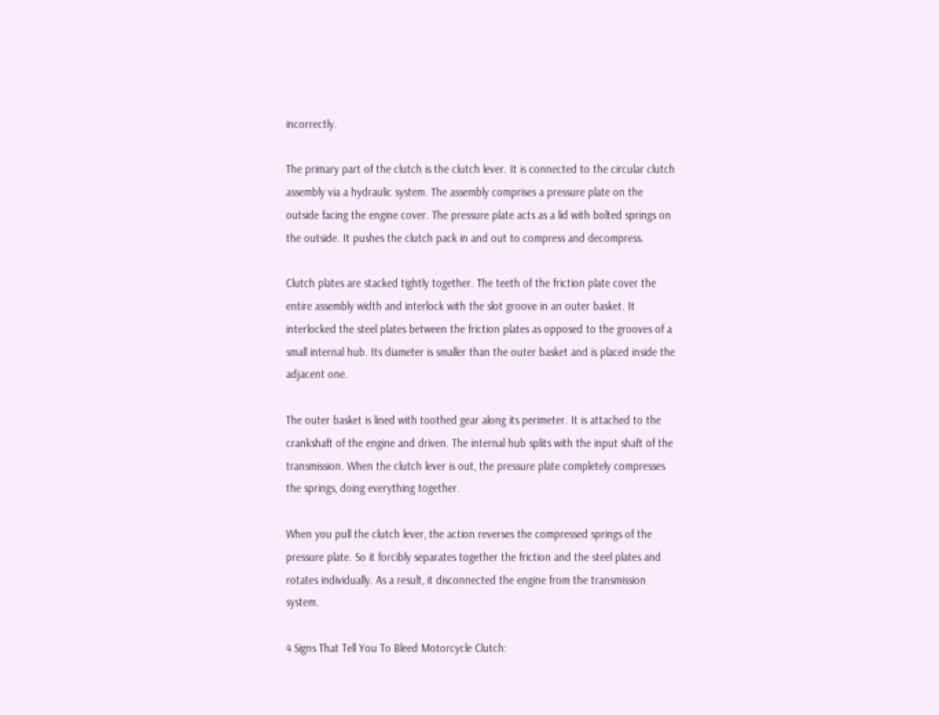incorrectly.

The primary part of the clutch is the clutch lever. It is connected to the circular clutch assembly via a hydraulic system. The assembly comprises a pressure plate on the outside facing the engine cover. The pressure plate acts as a lid with bolted springs on the outside. It pushes the clutch pack in and out to compress and decompress.

Clutch plates are stacked tightly together. The teeth of the friction plate cover the entire assembly width and interlock with the slot groove in an outer basket. It interlocked the steel plates between the friction plates as opposed to the grooves of a small internal hub. Its diameter is smaller than the outer basket and is placed inside the adjacent one.

The outer basket is lined with toothed gear along its perimeter. It is attached to the crankshaft of the engine and driven. The internal hub splits with the input shaft of the transmission. When the clutch lever is out, the pressure plate completely compresses the springs, doing everything together.

When you pull the clutch lever, the action reverses the compressed springs of the pressure plate. So it forcibly separates together the friction and the steel plates and rotates individually. As a result, it disconnected the engine from the transmission system.

4 Signs That Tell You To Bleed Motorcycle Clutch: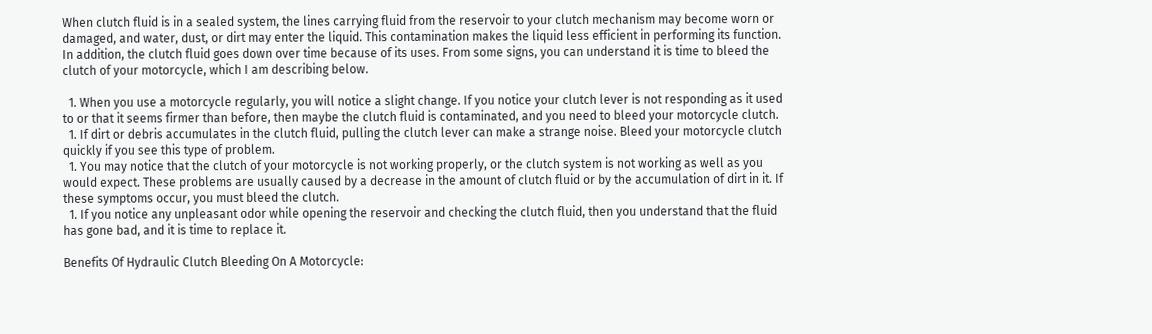When clutch fluid is in a sealed system, the lines carrying fluid from the reservoir to your clutch mechanism may become worn or damaged, and water, dust, or dirt may enter the liquid. This contamination makes the liquid less efficient in performing its function. In addition, the clutch fluid goes down over time because of its uses. From some signs, you can understand it is time to bleed the clutch of your motorcycle, which I am describing below.

  1. When you use a motorcycle regularly, you will notice a slight change. If you notice your clutch lever is not responding as it used to or that it seems firmer than before, then maybe the clutch fluid is contaminated, and you need to bleed your motorcycle clutch.
  1. If dirt or debris accumulates in the clutch fluid, pulling the clutch lever can make a strange noise. Bleed your motorcycle clutch quickly if you see this type of problem.
  1. You may notice that the clutch of your motorcycle is not working properly, or the clutch system is not working as well as you would expect. These problems are usually caused by a decrease in the amount of clutch fluid or by the accumulation of dirt in it. If these symptoms occur, you must bleed the clutch.
  1. If you notice any unpleasant odor while opening the reservoir and checking the clutch fluid, then you understand that the fluid has gone bad, and it is time to replace it.

Benefits Of Hydraulic Clutch Bleeding On A Motorcycle: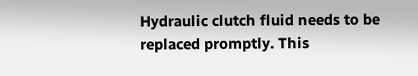Hydraulic clutch fluid needs to be replaced promptly. This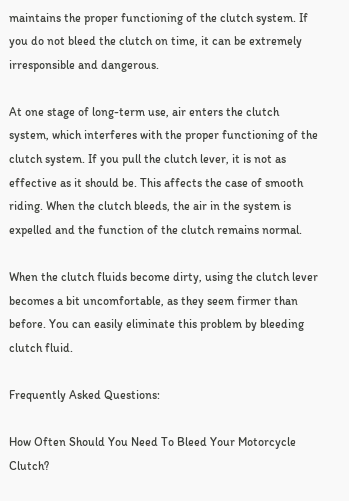maintains the proper functioning of the clutch system. If you do not bleed the clutch on time, it can be extremely irresponsible and dangerous.

At one stage of long-term use, air enters the clutch system, which interferes with the proper functioning of the clutch system. If you pull the clutch lever, it is not as effective as it should be. This affects the case of smooth riding. When the clutch bleeds, the air in the system is expelled and the function of the clutch remains normal.

When the clutch fluids become dirty, using the clutch lever becomes a bit uncomfortable, as they seem firmer than before. You can easily eliminate this problem by bleeding clutch fluid.

Frequently Asked Questions:

How Often Should You Need To Bleed Your Motorcycle Clutch?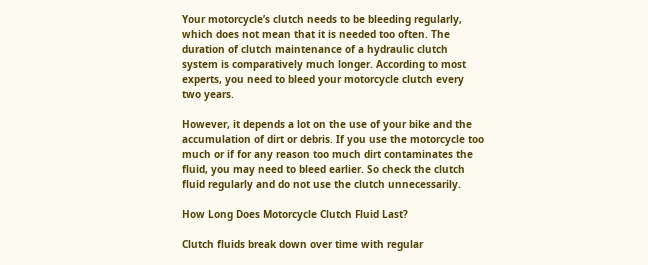Your motorcycle’s clutch needs to be bleeding regularly, which does not mean that it is needed too often. The duration of clutch maintenance of a hydraulic clutch system is comparatively much longer. According to most experts, you need to bleed your motorcycle clutch every two years.

However, it depends a lot on the use of your bike and the accumulation of dirt or debris. If you use the motorcycle too much or if for any reason too much dirt contaminates the fluid, you may need to bleed earlier. So check the clutch fluid regularly and do not use the clutch unnecessarily.

How Long Does Motorcycle Clutch Fluid Last?

Clutch fluids break down over time with regular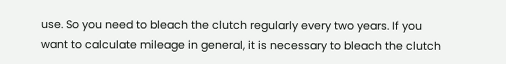use. So you need to bleach the clutch regularly every two years. If you want to calculate mileage in general, it is necessary to bleach the clutch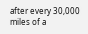after every 30,000 miles of a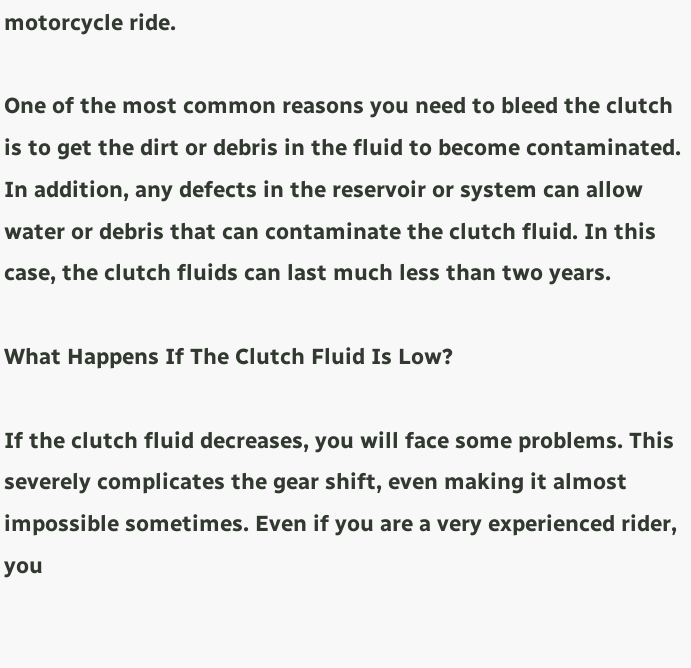motorcycle ride.

One of the most common reasons you need to bleed the clutch is to get the dirt or debris in the fluid to become contaminated. In addition, any defects in the reservoir or system can allow water or debris that can contaminate the clutch fluid. In this case, the clutch fluids can last much less than two years.

What Happens If The Clutch Fluid Is Low?

If the clutch fluid decreases, you will face some problems. This severely complicates the gear shift, even making it almost impossible sometimes. Even if you are a very experienced rider, you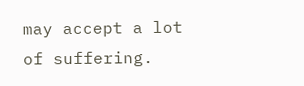may accept a lot of suffering.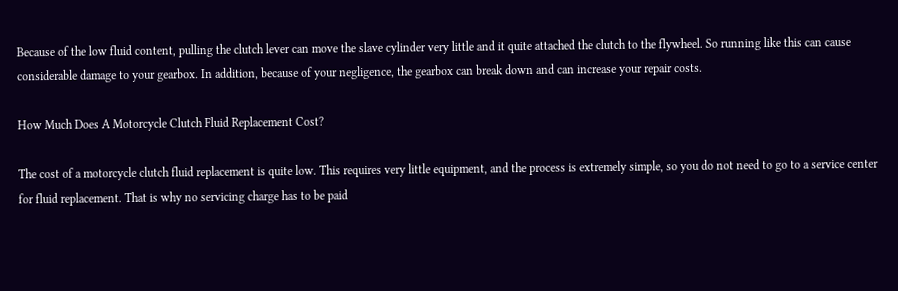Because of the low fluid content, pulling the clutch lever can move the slave cylinder very little and it quite attached the clutch to the flywheel. So running like this can cause considerable damage to your gearbox. In addition, because of your negligence, the gearbox can break down and can increase your repair costs.

How Much Does A Motorcycle Clutch Fluid Replacement Cost?

The cost of a motorcycle clutch fluid replacement is quite low. This requires very little equipment, and the process is extremely simple, so you do not need to go to a service center for fluid replacement. That is why no servicing charge has to be paid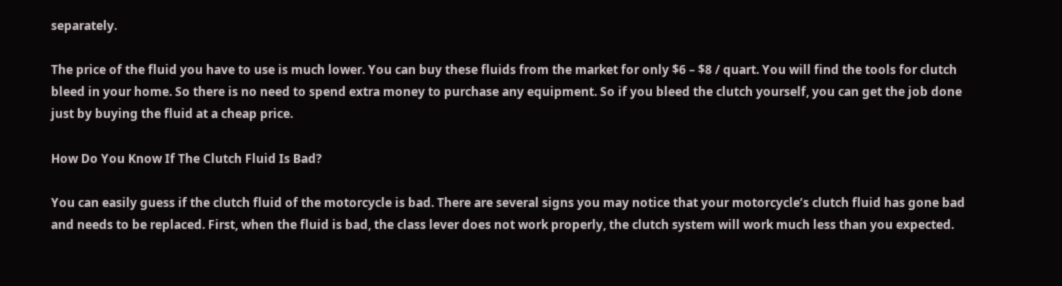separately.

The price of the fluid you have to use is much lower. You can buy these fluids from the market for only $6 – $8 / quart. You will find the tools for clutch bleed in your home. So there is no need to spend extra money to purchase any equipment. So if you bleed the clutch yourself, you can get the job done just by buying the fluid at a cheap price.

How Do You Know If The Clutch Fluid Is Bad?

You can easily guess if the clutch fluid of the motorcycle is bad. There are several signs you may notice that your motorcycle’s clutch fluid has gone bad and needs to be replaced. First, when the fluid is bad, the class lever does not work properly, the clutch system will work much less than you expected.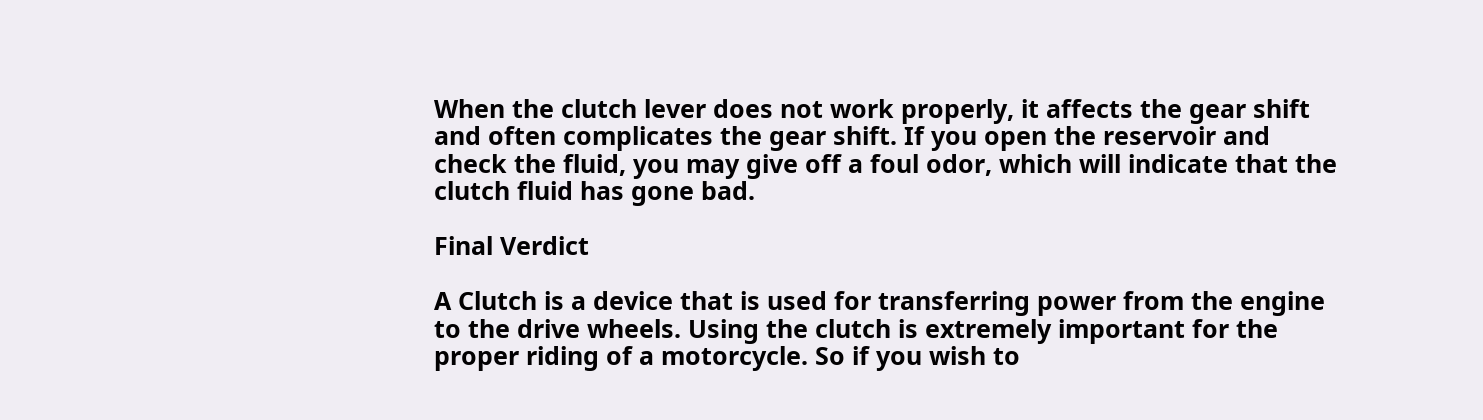When the clutch lever does not work properly, it affects the gear shift and often complicates the gear shift. If you open the reservoir and check the fluid, you may give off a foul odor, which will indicate that the clutch fluid has gone bad.

Final Verdict

A Clutch is a device that is used for transferring power from the engine to the drive wheels. Using the clutch is extremely important for the proper riding of a motorcycle. So if you wish to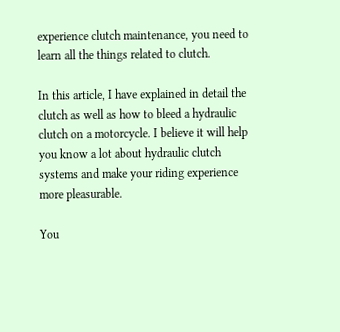experience clutch maintenance, you need to learn all the things related to clutch.

In this article, I have explained in detail the clutch as well as how to bleed a hydraulic clutch on a motorcycle. I believe it will help you know a lot about hydraulic clutch systems and make your riding experience more pleasurable.

You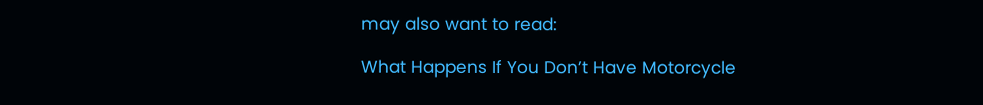may also want to read:

What Happens If You Don’t Have Motorcycle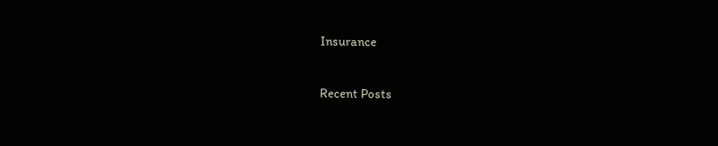Insurance

Recent Posts